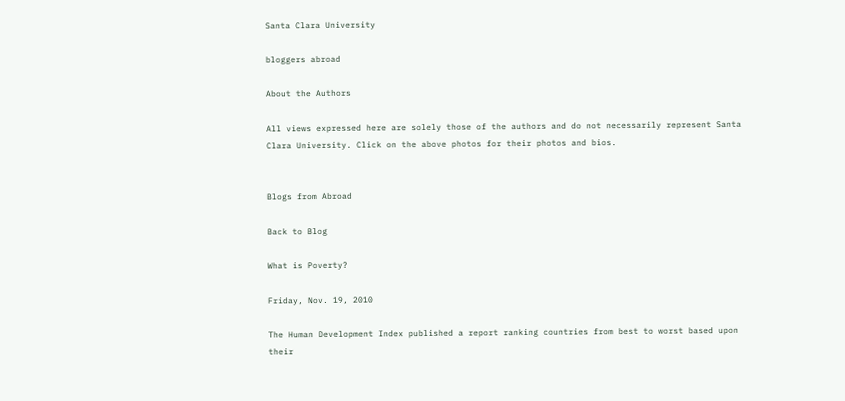Santa Clara University

bloggers abroad

About the Authors

All views expressed here are solely those of the authors and do not necessarily represent Santa Clara University. Click on the above photos for their photos and bios.


Blogs from Abroad

Back to Blog

What is Poverty?

Friday, Nov. 19, 2010

The Human Development Index published a report ranking countries from best to worst based upon their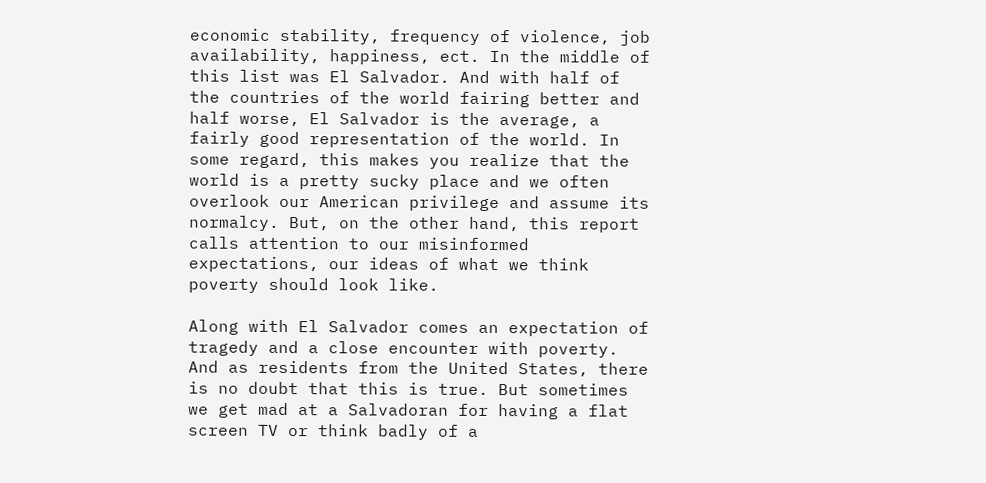economic stability, frequency of violence, job availability, happiness, ect. In the middle of this list was El Salvador. And with half of the countries of the world fairing better and half worse, El Salvador is the average, a fairly good representation of the world. In some regard, this makes you realize that the world is a pretty sucky place and we often overlook our American privilege and assume its normalcy. But, on the other hand, this report calls attention to our misinformed expectations, our ideas of what we think poverty should look like.

Along with El Salvador comes an expectation of tragedy and a close encounter with poverty. And as residents from the United States, there is no doubt that this is true. But sometimes we get mad at a Salvadoran for having a flat screen TV or think badly of a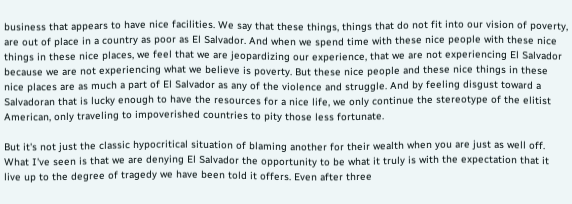business that appears to have nice facilities. We say that these things, things that do not fit into our vision of poverty, are out of place in a country as poor as El Salvador. And when we spend time with these nice people with these nice things in these nice places, we feel that we are jeopardizing our experience, that we are not experiencing El Salvador because we are not experiencing what we believe is poverty. But these nice people and these nice things in these nice places are as much a part of El Salvador as any of the violence and struggle. And by feeling disgust toward a Salvadoran that is lucky enough to have the resources for a nice life, we only continue the stereotype of the elitist American, only traveling to impoverished countries to pity those less fortunate.

But it's not just the classic hypocritical situation of blaming another for their wealth when you are just as well off. What I've seen is that we are denying El Salvador the opportunity to be what it truly is with the expectation that it live up to the degree of tragedy we have been told it offers. Even after three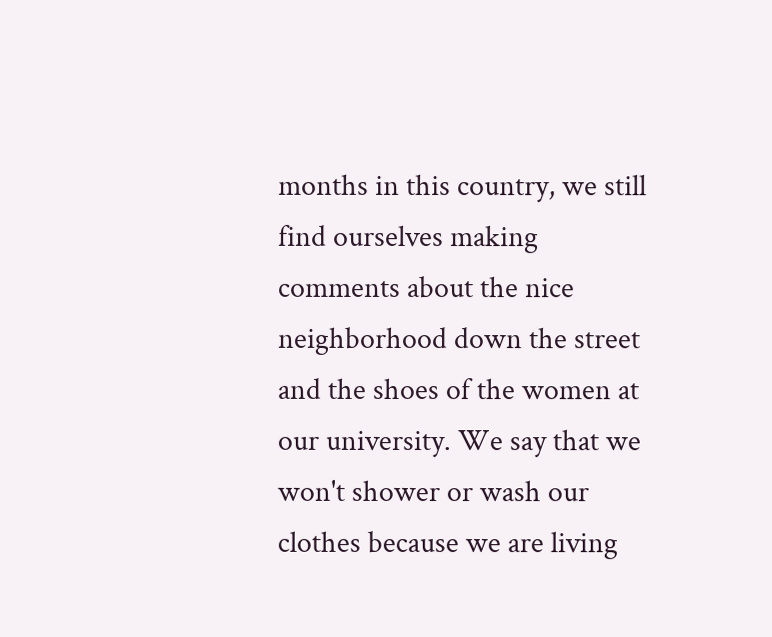months in this country, we still find ourselves making comments about the nice neighborhood down the street and the shoes of the women at our university. We say that we won't shower or wash our clothes because we are living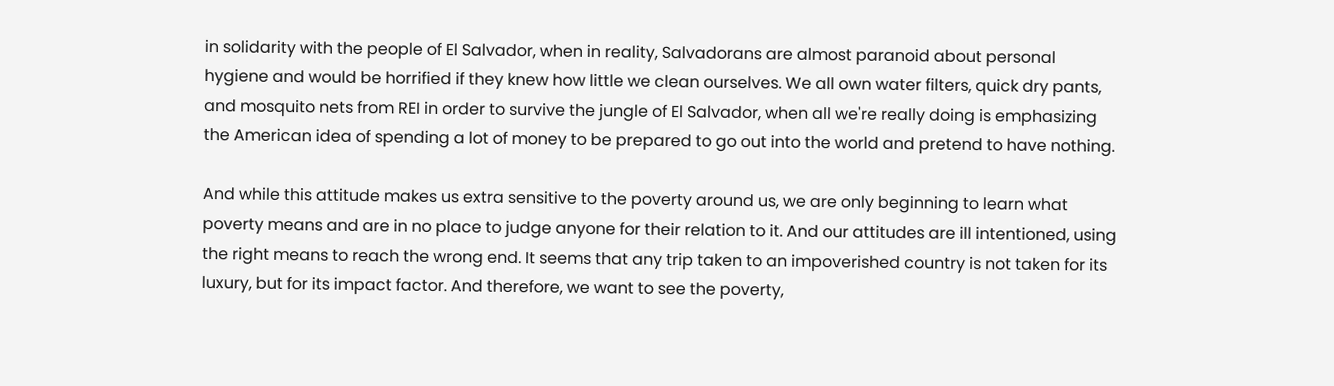in solidarity with the people of El Salvador, when in reality, Salvadorans are almost paranoid about personal hygiene and would be horrified if they knew how little we clean ourselves. We all own water filters, quick dry pants, and mosquito nets from REI in order to survive the jungle of El Salvador, when all we're really doing is emphasizing the American idea of spending a lot of money to be prepared to go out into the world and pretend to have nothing.

And while this attitude makes us extra sensitive to the poverty around us, we are only beginning to learn what poverty means and are in no place to judge anyone for their relation to it. And our attitudes are ill intentioned, using the right means to reach the wrong end. It seems that any trip taken to an impoverished country is not taken for its luxury, but for its impact factor. And therefore, we want to see the poverty,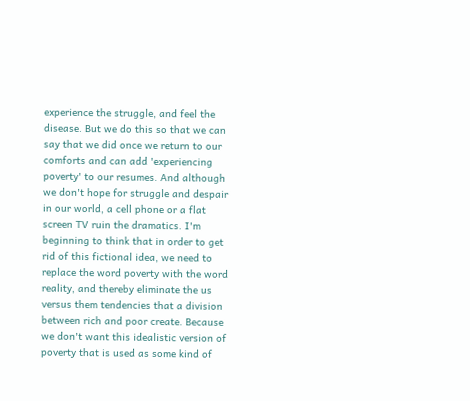experience the struggle, and feel the disease. But we do this so that we can say that we did once we return to our comforts and can add 'experiencing poverty' to our resumes. And although we don't hope for struggle and despair in our world, a cell phone or a flat screen TV ruin the dramatics. I'm beginning to think that in order to get rid of this fictional idea, we need to replace the word poverty with the word reality, and thereby eliminate the us versus them tendencies that a division between rich and poor create. Because we don't want this idealistic version of poverty that is used as some kind of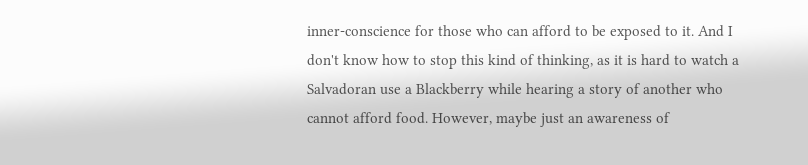inner-conscience for those who can afford to be exposed to it. And I don't know how to stop this kind of thinking, as it is hard to watch a Salvadoran use a Blackberry while hearing a story of another who cannot afford food. However, maybe just an awareness of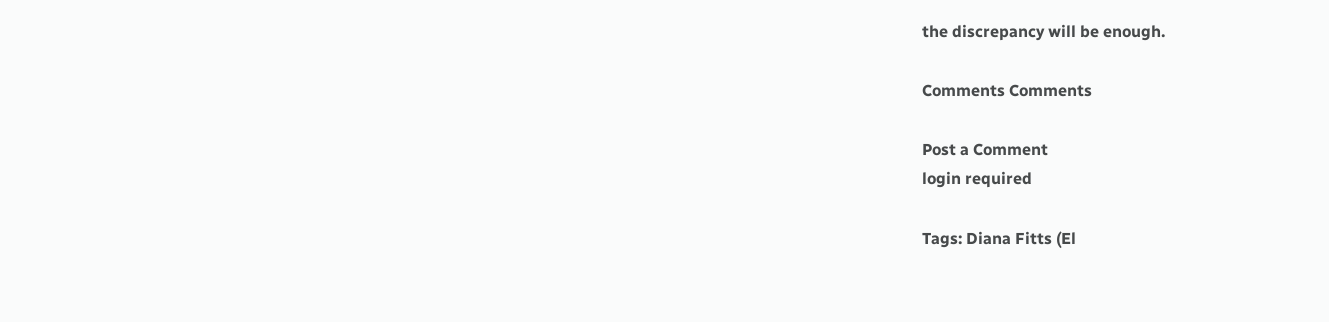the discrepancy will be enough.

Comments Comments

Post a Comment
login required

Tags: Diana Fitts (El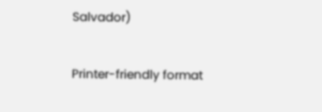Salvador)

Printer-friendly format